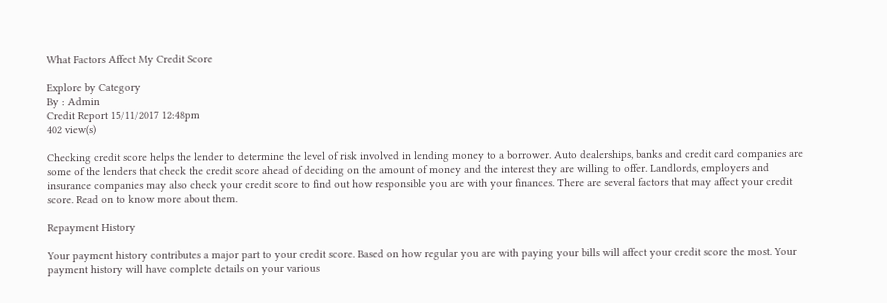What Factors Affect My Credit Score

Explore by Category
By : Admin
Credit Report 15/11/2017 12:48pm
402 view(s)

Checking credit score helps the lender to determine the level of risk involved in lending money to a borrower. Auto dealerships, banks and credit card companies are some of the lenders that check the credit score ahead of deciding on the amount of money and the interest they are willing to offer. Landlords, employers and insurance companies may also check your credit score to find out how responsible you are with your finances. There are several factors that may affect your credit score. Read on to know more about them.

Repayment History

Your payment history contributes a major part to your credit score. Based on how regular you are with paying your bills will affect your credit score the most. Your payment history will have complete details on your various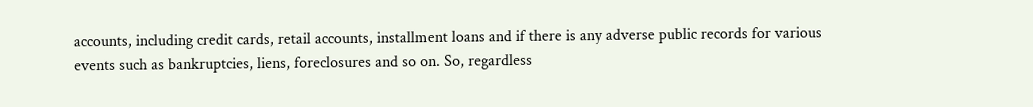accounts, including credit cards, retail accounts, installment loans and if there is any adverse public records for various events such as bankruptcies, liens, foreclosures and so on. So, regardless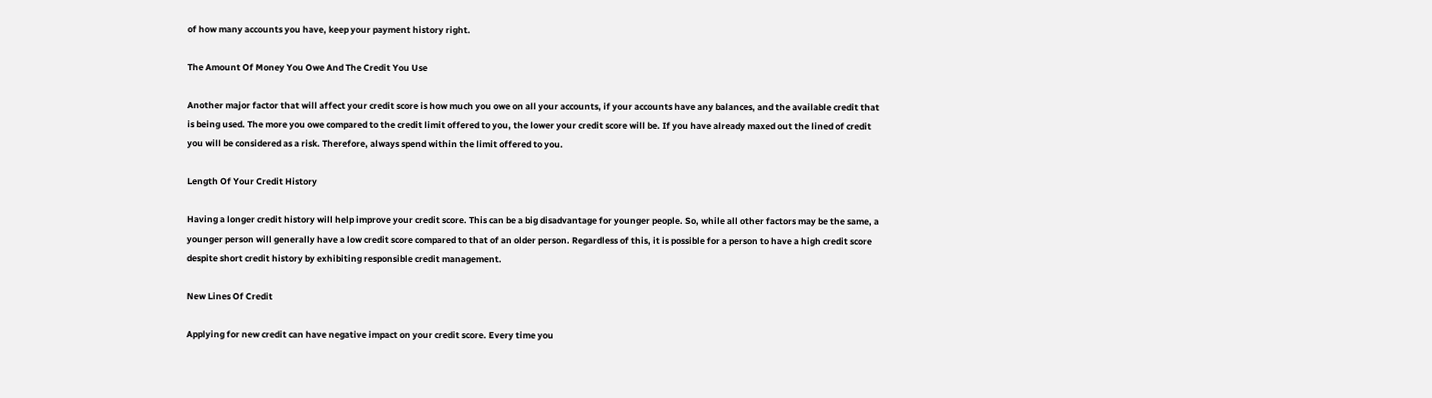of how many accounts you have, keep your payment history right.

The Amount Of Money You Owe And The Credit You Use

Another major factor that will affect your credit score is how much you owe on all your accounts, if your accounts have any balances, and the available credit that is being used. The more you owe compared to the credit limit offered to you, the lower your credit score will be. If you have already maxed out the lined of credit you will be considered as a risk. Therefore, always spend within the limit offered to you.

Length Of Your Credit History

Having a longer credit history will help improve your credit score. This can be a big disadvantage for younger people. So, while all other factors may be the same, a younger person will generally have a low credit score compared to that of an older person. Regardless of this, it is possible for a person to have a high credit score despite short credit history by exhibiting responsible credit management.

New Lines Of Credit

Applying for new credit can have negative impact on your credit score. Every time you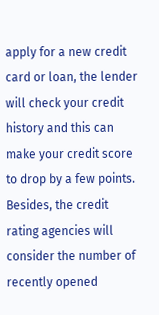apply for a new credit card or loan, the lender will check your credit history and this can make your credit score to drop by a few points. Besides, the credit rating agencies will consider the number of recently opened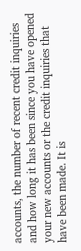accounts, the number of recent credit inquiries and how long it has been since you have opened your new accounts or the credit inquiries that have been made. It is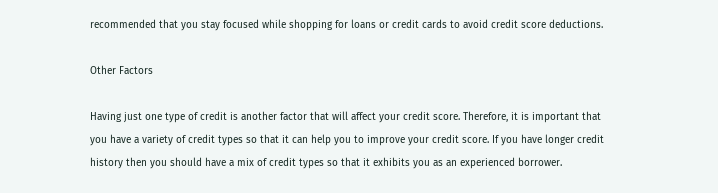recommended that you stay focused while shopping for loans or credit cards to avoid credit score deductions.

Other Factors

Having just one type of credit is another factor that will affect your credit score. Therefore, it is important that you have a variety of credit types so that it can help you to improve your credit score. If you have longer credit history then you should have a mix of credit types so that it exhibits you as an experienced borrower.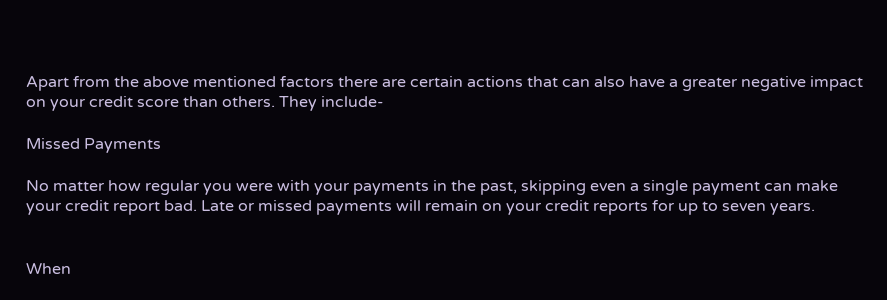Apart from the above mentioned factors there are certain actions that can also have a greater negative impact on your credit score than others. They include-

Missed Payments

No matter how regular you were with your payments in the past, skipping even a single payment can make your credit report bad. Late or missed payments will remain on your credit reports for up to seven years.


When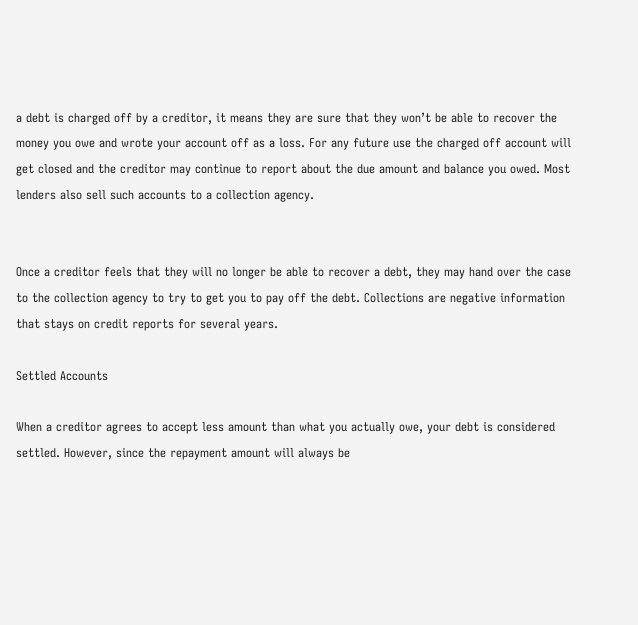a debt is charged off by a creditor, it means they are sure that they won’t be able to recover the money you owe and wrote your account off as a loss. For any future use the charged off account will get closed and the creditor may continue to report about the due amount and balance you owed. Most lenders also sell such accounts to a collection agency.


Once a creditor feels that they will no longer be able to recover a debt, they may hand over the case to the collection agency to try to get you to pay off the debt. Collections are negative information that stays on credit reports for several years.

Settled Accounts

When a creditor agrees to accept less amount than what you actually owe, your debt is considered settled. However, since the repayment amount will always be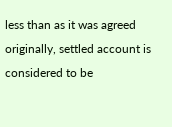less than as it was agreed originally, settled account is considered to be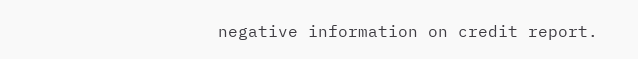negative information on credit report.